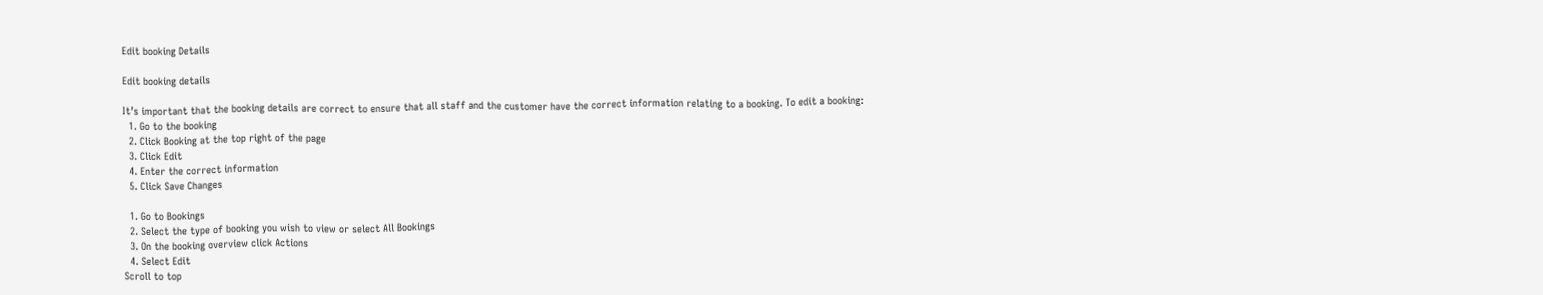Edit booking Details

Edit booking details

It’s important that the booking details are correct to ensure that all staff and the customer have the correct information relating to a booking. To edit a booking:
  1. Go to the booking
  2. Click Booking at the top right of the page
  3. Click Edit
  4. Enter the correct information
  5. Click Save Changes

  1. Go to Bookings
  2. Select the type of booking you wish to view or select All Bookings
  3. On the booking overview click Actions
  4. Select Edit
Scroll to top